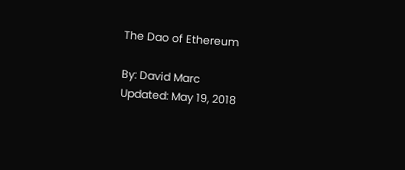The Dao of Ethereum

By: David Marc
Updated: May 19, 2018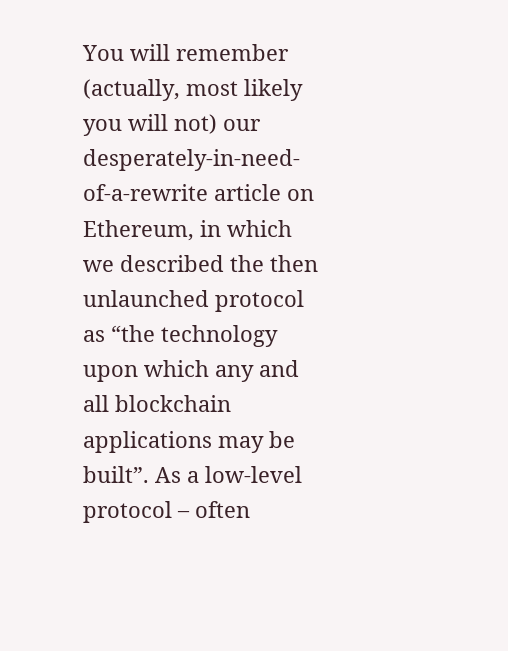You will remember (actually, most likely you will not) our desperately-in-need-of-a-rewrite article on Ethereum, in which we described the then unlaunched protocol as “the technology upon which any and all blockchain applications may be built”. As a low-level protocol – often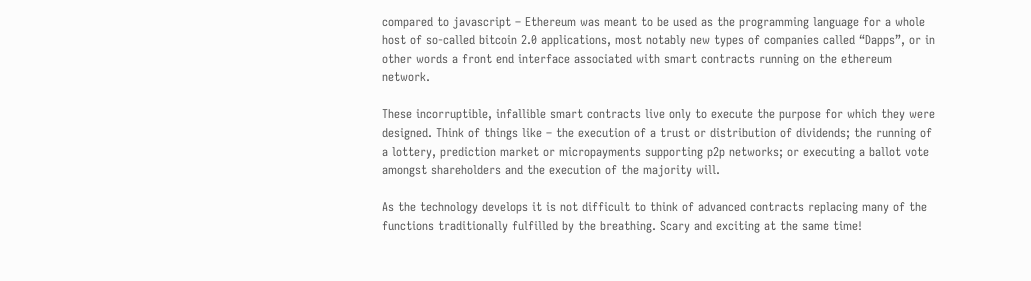compared to javascript – Ethereum was meant to be used as the programming language for a whole host of so-called bitcoin 2.0 applications, most notably new types of companies called “Dapps”, or in other words a front end interface associated with smart contracts running on the ethereum network.

These incorruptible, infallible smart contracts live only to execute the purpose for which they were designed. Think of things like – the execution of a trust or distribution of dividends; the running of a lottery, prediction market or micropayments supporting p2p networks; or executing a ballot vote amongst shareholders and the execution of the majority will.

As the technology develops it is not difficult to think of advanced contracts replacing many of the functions traditionally fulfilled by the breathing. Scary and exciting at the same time!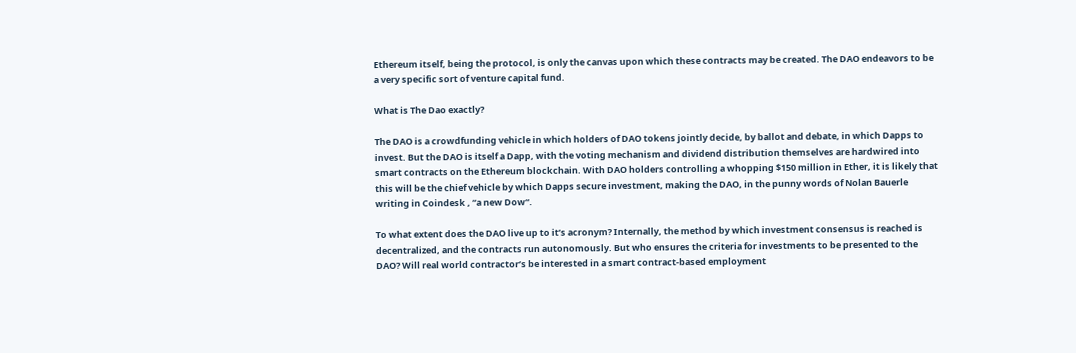Ethereum itself, being the protocol, is only the canvas upon which these contracts may be created. The DAO endeavors to be a very specific sort of venture capital fund.

What is The Dao exactly?

The DAO is a crowdfunding vehicle in which holders of DAO tokens jointly decide, by ballot and debate, in which Dapps to invest. But the DAO is itself a Dapp, with the voting mechanism and dividend distribution themselves are hardwired into smart contracts on the Ethereum blockchain. With DAO holders controlling a whopping $150 million in Ether, it is likely that this will be the chief vehicle by which Dapps secure investment, making the DAO, in the punny words of Nolan Bauerle writing in Coindesk , “a new Dow“.

To what extent does the DAO live up to it’s acronym? Internally, the method by which investment consensus is reached is decentralized, and the contracts run autonomously. But who ensures the criteria for investments to be presented to the DAO? Will real world contractor’s be interested in a smart contract-based employment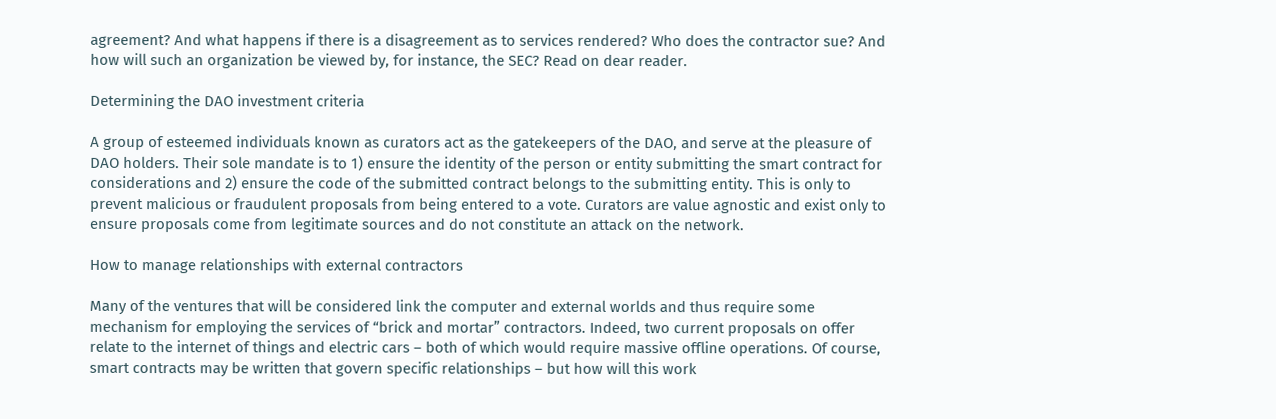agreement? And what happens if there is a disagreement as to services rendered? Who does the contractor sue? And how will such an organization be viewed by, for instance, the SEC? Read on dear reader.

Determining the DAO investment criteria

A group of esteemed individuals known as curators act as the gatekeepers of the DAO, and serve at the pleasure of DAO holders. Their sole mandate is to 1) ensure the identity of the person or entity submitting the smart contract for considerations and 2) ensure the code of the submitted contract belongs to the submitting entity. This is only to prevent malicious or fraudulent proposals from being entered to a vote. Curators are value agnostic and exist only to ensure proposals come from legitimate sources and do not constitute an attack on the network.

How to manage relationships with external contractors

Many of the ventures that will be considered link the computer and external worlds and thus require some mechanism for employing the services of “brick and mortar” contractors. Indeed, two current proposals on offer relate to the internet of things and electric cars – both of which would require massive offline operations. Of course, smart contracts may be written that govern specific relationships – but how will this work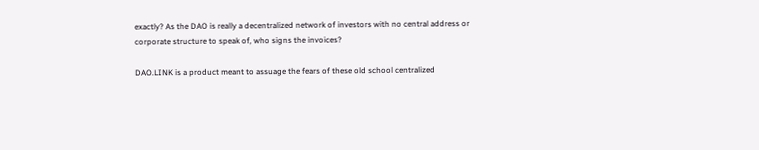exactly? As the DAO is really a decentralized network of investors with no central address or corporate structure to speak of, who signs the invoices?

DAO.LINK is a product meant to assuage the fears of these old school centralized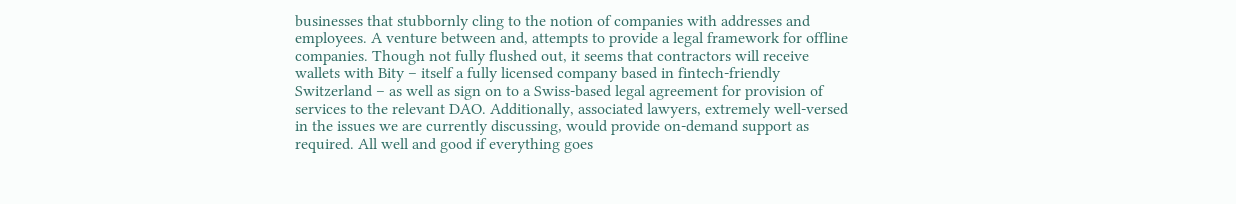businesses that stubbornly cling to the notion of companies with addresses and employees. A venture between and, attempts to provide a legal framework for offline companies. Though not fully flushed out, it seems that contractors will receive wallets with Bity – itself a fully licensed company based in fintech-friendly Switzerland – as well as sign on to a Swiss-based legal agreement for provision of services to the relevant DAO. Additionally, associated lawyers, extremely well-versed in the issues we are currently discussing, would provide on-demand support as required. All well and good if everything goes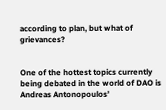according to plan, but what of grievances?


One of the hottest topics currently being debated in the world of DAO is Andreas Antonopoulos’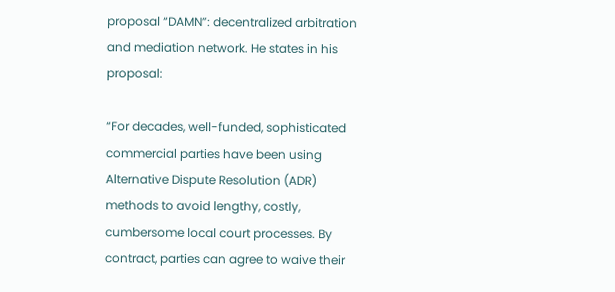proposal “DAMN”: decentralized arbitration and mediation network. He states in his proposal:

“For decades, well-funded, sophisticated commercial parties have been using Alternative Dispute Resolution (ADR) methods to avoid lengthy, costly, cumbersome local court processes. By contract, parties can agree to waive their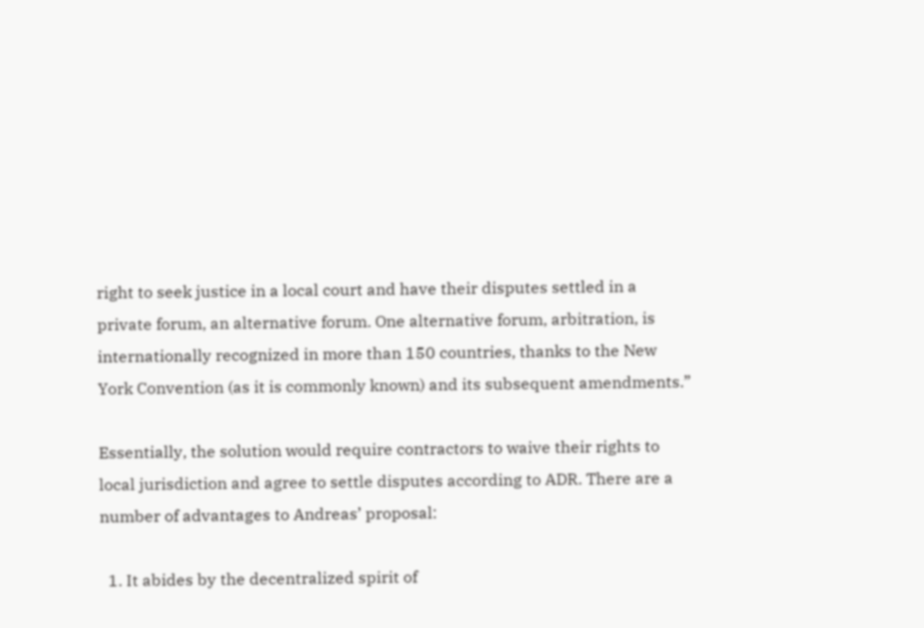right to seek justice in a local court and have their disputes settled in a private forum, an alternative forum. One alternative forum, arbitration, is internationally recognized in more than 150 countries, thanks to the New York Convention (as it is commonly known) and its subsequent amendments.”

Essentially, the solution would require contractors to waive their rights to local jurisdiction and agree to settle disputes according to ADR. There are a number of advantages to Andreas’ proposal:

  1. It abides by the decentralized spirit of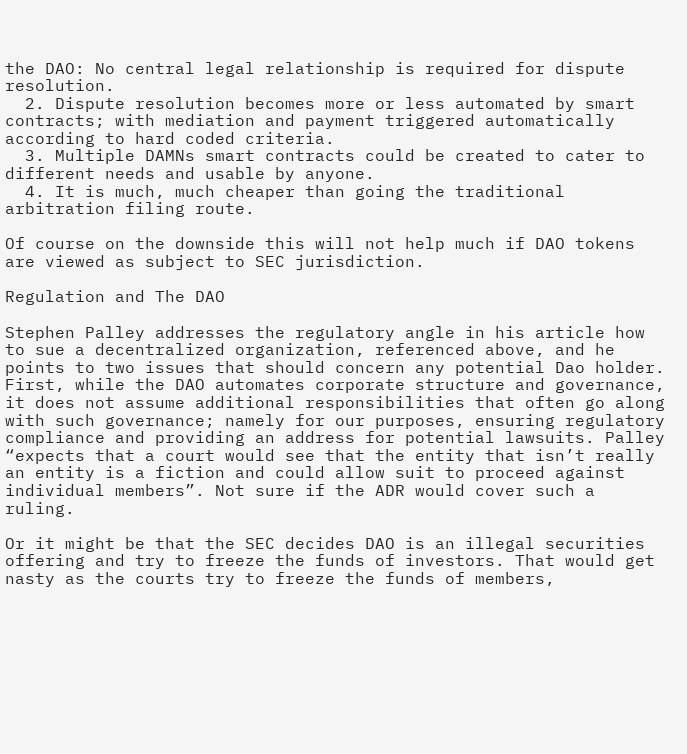the DAO: No central legal relationship is required for dispute resolution.
  2. Dispute resolution becomes more or less automated by smart contracts; with mediation and payment triggered automatically according to hard coded criteria.
  3. Multiple DAMNs smart contracts could be created to cater to different needs and usable by anyone.
  4. It is much, much cheaper than going the traditional arbitration filing route.

Of course on the downside this will not help much if DAO tokens are viewed as subject to SEC jurisdiction.

Regulation and The DAO

Stephen Palley addresses the regulatory angle in his article how to sue a decentralized organization, referenced above, and he points to two issues that should concern any potential Dao holder. First, while the DAO automates corporate structure and governance, it does not assume additional responsibilities that often go along with such governance; namely for our purposes, ensuring regulatory compliance and providing an address for potential lawsuits. Palley “expects that a court would see that the entity that isn’t really an entity is a fiction and could allow suit to proceed against individual members”. Not sure if the ADR would cover such a ruling.

Or it might be that the SEC decides DAO is an illegal securities offering and try to freeze the funds of investors. That would get nasty as the courts try to freeze the funds of members,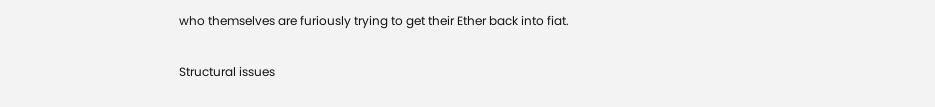who themselves are furiously trying to get their Ether back into fiat.

Structural issues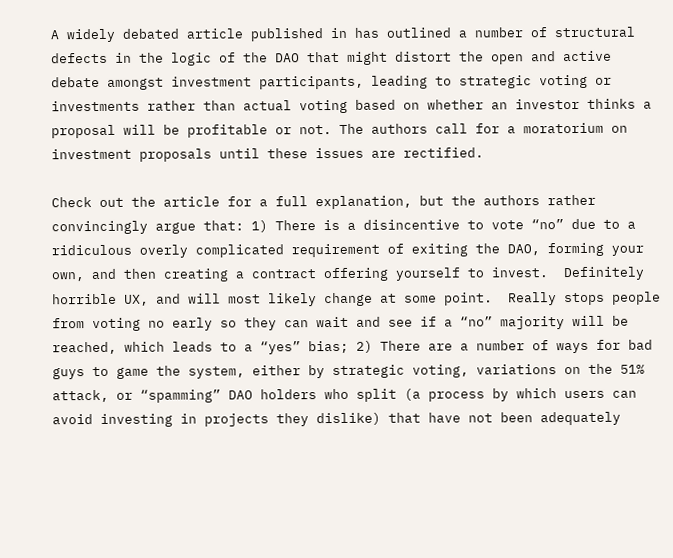A widely debated article published in has outlined a number of structural defects in the logic of the DAO that might distort the open and active debate amongst investment participants, leading to strategic voting or investments rather than actual voting based on whether an investor thinks a proposal will be profitable or not. The authors call for a moratorium on investment proposals until these issues are rectified.

Check out the article for a full explanation, but the authors rather convincingly argue that: 1) There is a disincentive to vote “no” due to a ridiculous overly complicated requirement of exiting the DAO, forming your own, and then creating a contract offering yourself to invest.  Definitely horrible UX, and will most likely change at some point.  Really stops people from voting no early so they can wait and see if a “no” majority will be reached, which leads to a “yes” bias; 2) There are a number of ways for bad guys to game the system, either by strategic voting, variations on the 51% attack, or “spamming” DAO holders who split (a process by which users can avoid investing in projects they dislike) that have not been adequately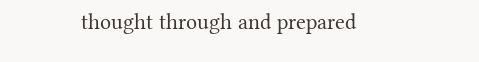thought through and prepared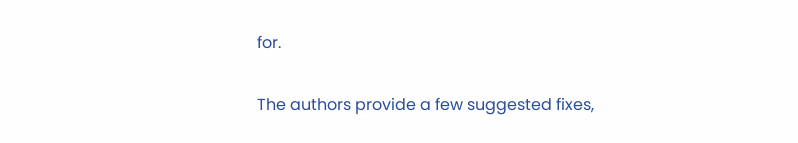for.

The authors provide a few suggested fixes,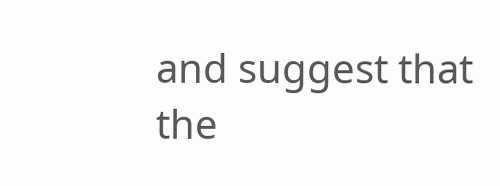and suggest that the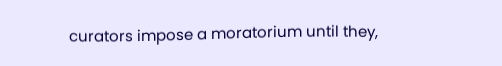curators impose a moratorium until they,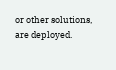or other solutions, are deployed.